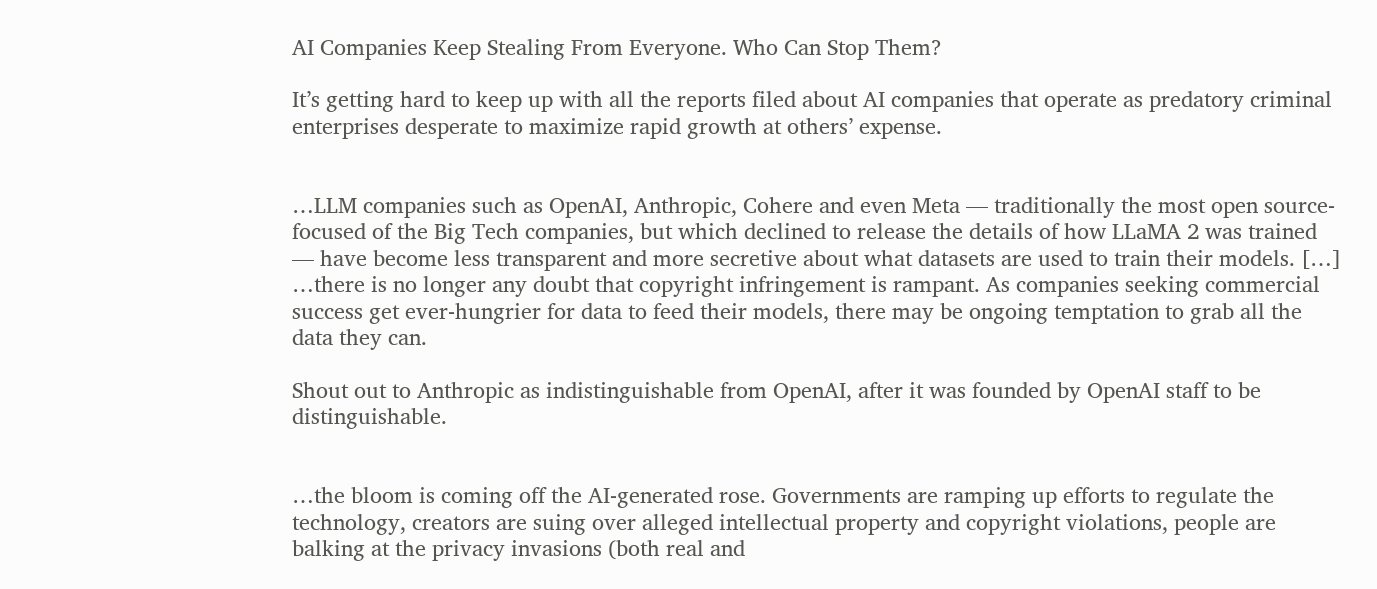AI Companies Keep Stealing From Everyone. Who Can Stop Them?

It’s getting hard to keep up with all the reports filed about AI companies that operate as predatory criminal enterprises desperate to maximize rapid growth at others’ expense.


…LLM companies such as OpenAI, Anthropic, Cohere and even Meta — traditionally the most open source-focused of the Big Tech companies, but which declined to release the details of how LLaMA 2 was trained — have become less transparent and more secretive about what datasets are used to train their models. […] …there is no longer any doubt that copyright infringement is rampant. As companies seeking commercial success get ever-hungrier for data to feed their models, there may be ongoing temptation to grab all the data they can.

Shout out to Anthropic as indistinguishable from OpenAI, after it was founded by OpenAI staff to be distinguishable.


…the bloom is coming off the AI-generated rose. Governments are ramping up efforts to regulate the technology, creators are suing over alleged intellectual property and copyright violations, people are balking at the privacy invasions (both real and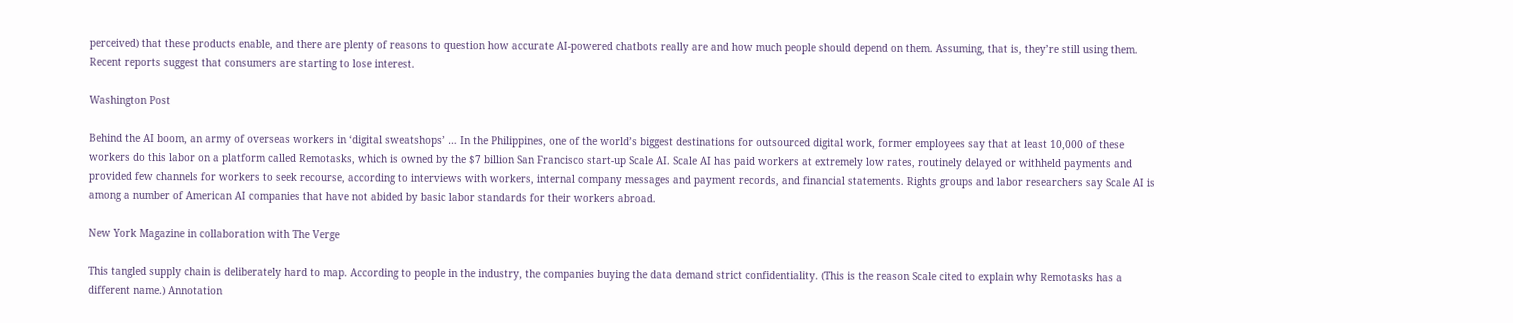perceived) that these products enable, and there are plenty of reasons to question how accurate AI-powered chatbots really are and how much people should depend on them. Assuming, that is, they’re still using them. Recent reports suggest that consumers are starting to lose interest.

Washington Post

Behind the AI boom, an army of overseas workers in ‘digital sweatshops’ … In the Philippines, one of the world’s biggest destinations for outsourced digital work, former employees say that at least 10,000 of these workers do this labor on a platform called Remotasks, which is owned by the $7 billion San Francisco start-up Scale AI. Scale AI has paid workers at extremely low rates, routinely delayed or withheld payments and provided few channels for workers to seek recourse, according to interviews with workers, internal company messages and payment records, and financial statements. Rights groups and labor researchers say Scale AI is among a number of American AI companies that have not abided by basic labor standards for their workers abroad.

New York Magazine in collaboration with The Verge

This tangled supply chain is deliberately hard to map. According to people in the industry, the companies buying the data demand strict confidentiality. (This is the reason Scale cited to explain why Remotasks has a different name.) Annotation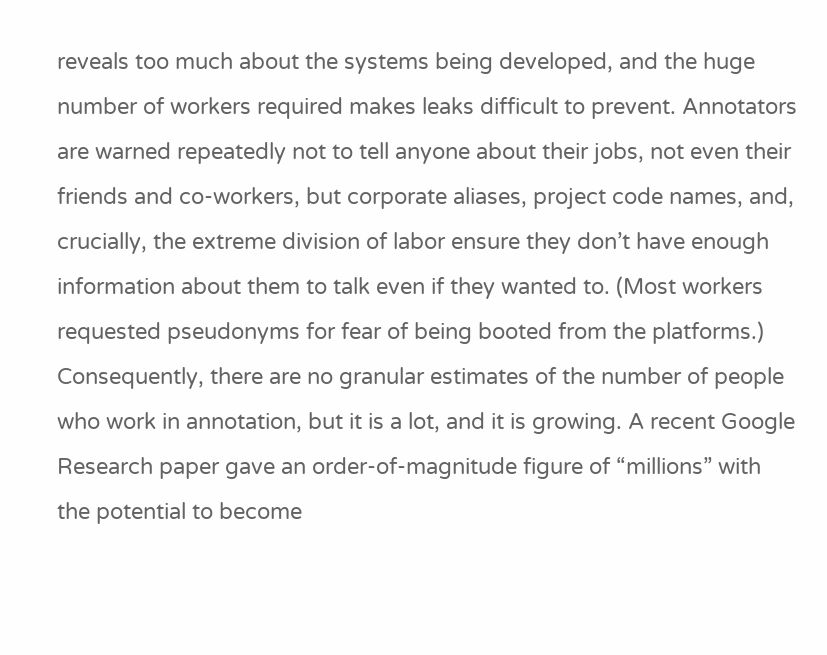reveals too much about the systems being developed, and the huge number of workers required makes leaks difficult to prevent. Annotators are warned repeatedly not to tell anyone about their jobs, not even their friends and co-workers, but corporate aliases, project code names, and, crucially, the extreme division of labor ensure they don’t have enough information about them to talk even if they wanted to. (Most workers requested pseudonyms for fear of being booted from the platforms.) Consequently, there are no granular estimates of the number of people who work in annotation, but it is a lot, and it is growing. A recent Google Research paper gave an order-of-magnitude figure of “millions” with the potential to become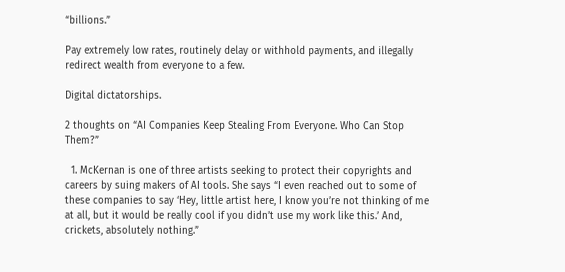“billions.”

Pay extremely low rates, routinely delay or withhold payments, and illegally redirect wealth from everyone to a few.

Digital dictatorships.

2 thoughts on “AI Companies Keep Stealing From Everyone. Who Can Stop Them?”

  1. McKernan is one of three artists seeking to protect their copyrights and careers by suing makers of AI tools. She says “I even reached out to some of these companies to say ‘Hey, little artist here, I know you’re not thinking of me at all, but it would be really cool if you didn’t use my work like this.’ And, crickets, absolutely nothing.”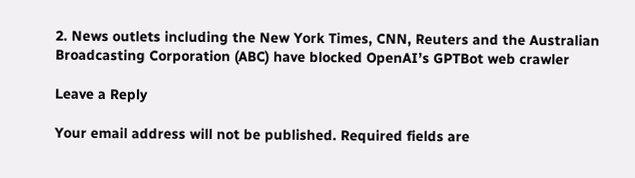2. News outlets including the New York Times, CNN, Reuters and the Australian Broadcasting Corporation (ABC) have blocked OpenAI’s GPTBot web crawler

Leave a Reply

Your email address will not be published. Required fields are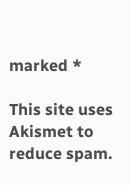marked *

This site uses Akismet to reduce spam.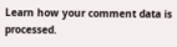Learn how your comment data is processed.